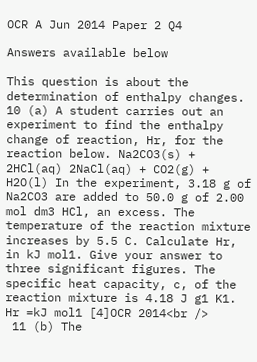OCR A Jun 2014 Paper 2 Q4

Answers available below

This question is about the determination of enthalpy changes. 10 (a) A student carries out an experiment to find the enthalpy change of reaction, Hr, for the reaction below. Na2CO3(s) + 2HCl(aq) 2NaCl(aq) + CO2(g) + H2O(l) In the experiment, 3.18 g of Na2CO3 are added to 50.0 g of 2.00 mol dm3 HCl, an excess. The temperature of the reaction mixture increases by 5.5 C. Calculate Hr, in kJ mol1. Give your answer to three significant figures. The specific heat capacity, c, of the reaction mixture is 4.18 J g1 K1. Hr =kJ mol1 [4]OCR 2014<br />
 11 (b) The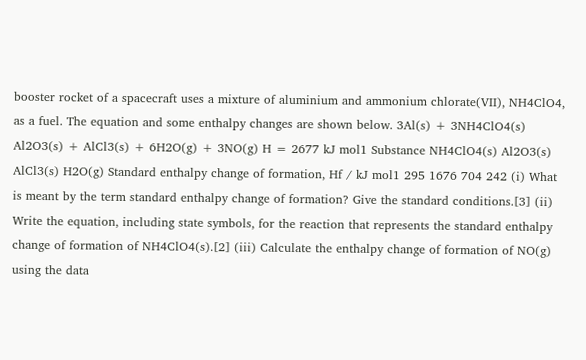booster rocket of a spacecraft uses a mixture of aluminium and ammonium chlorate(VII), NH4ClO4, as a fuel. The equation and some enthalpy changes are shown below. 3Al(s) + 3NH4ClO4(s) Al2O3(s) + AlCl3(s) + 6H2O(g) + 3NO(g) H = 2677 kJ mol1 Substance NH4ClO4(s) Al2O3(s) AlCl3(s) H2O(g) Standard enthalpy change of formation, Hf / kJ mol1 295 1676 704 242 (i) What is meant by the term standard enthalpy change of formation? Give the standard conditions.[3] (ii) Write the equation, including state symbols, for the reaction that represents the standard enthalpy change of formation of NH4ClO4(s).[2] (iii) Calculate the enthalpy change of formation of NO(g) using the data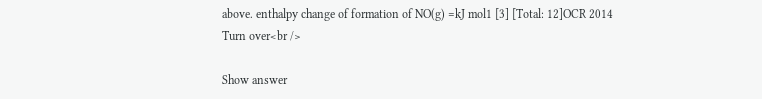above. enthalpy change of formation of NO(g) =kJ mol1 [3] [Total: 12]OCR 2014 Turn over<br />

Show answer